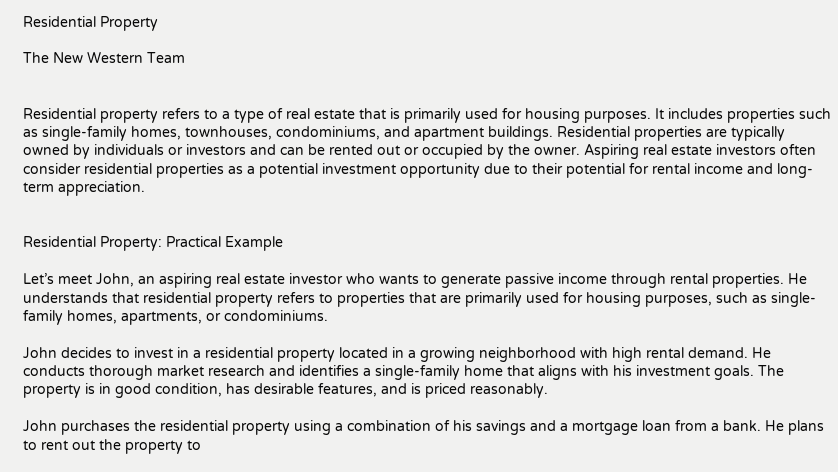Residential Property

The New Western Team


Residential property refers to a type of real estate that is primarily used for housing purposes. It includes properties such as single-family homes, townhouses, condominiums, and apartment buildings. Residential properties are typically owned by individuals or investors and can be rented out or occupied by the owner. Aspiring real estate investors often consider residential properties as a potential investment opportunity due to their potential for rental income and long-term appreciation.


Residential Property: Practical Example

Let’s meet John, an aspiring real estate investor who wants to generate passive income through rental properties. He understands that residential property refers to properties that are primarily used for housing purposes, such as single-family homes, apartments, or condominiums.

John decides to invest in a residential property located in a growing neighborhood with high rental demand. He conducts thorough market research and identifies a single-family home that aligns with his investment goals. The property is in good condition, has desirable features, and is priced reasonably.

John purchases the residential property using a combination of his savings and a mortgage loan from a bank. He plans to rent out the property to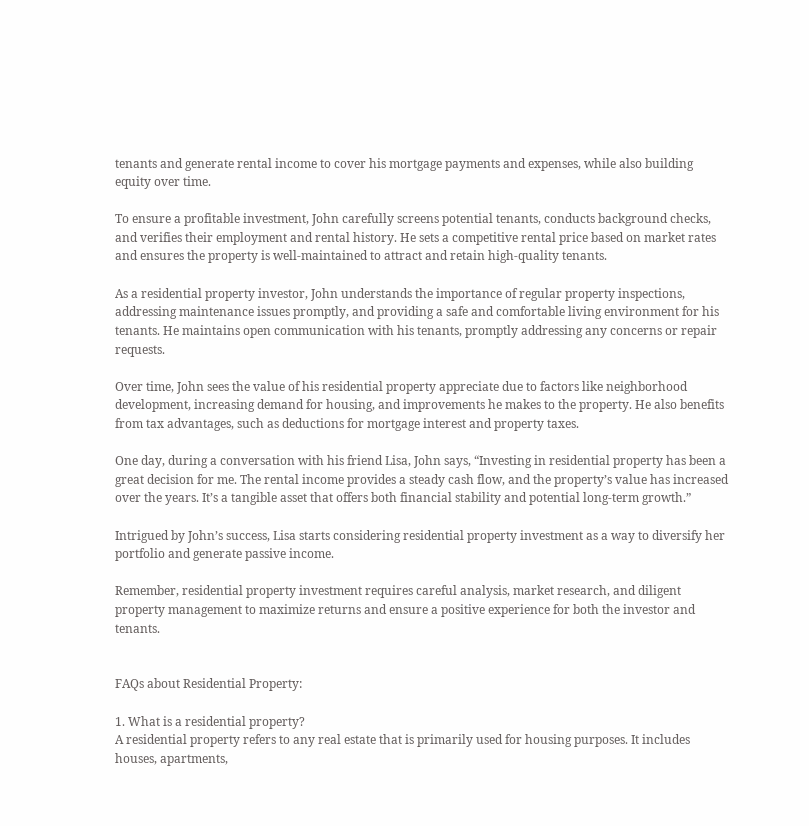tenants and generate rental income to cover his mortgage payments and expenses, while also building equity over time.

To ensure a profitable investment, John carefully screens potential tenants, conducts background checks, and verifies their employment and rental history. He sets a competitive rental price based on market rates and ensures the property is well-maintained to attract and retain high-quality tenants.

As a residential property investor, John understands the importance of regular property inspections, addressing maintenance issues promptly, and providing a safe and comfortable living environment for his tenants. He maintains open communication with his tenants, promptly addressing any concerns or repair requests.

Over time, John sees the value of his residential property appreciate due to factors like neighborhood development, increasing demand for housing, and improvements he makes to the property. He also benefits from tax advantages, such as deductions for mortgage interest and property taxes.

One day, during a conversation with his friend Lisa, John says, “Investing in residential property has been a great decision for me. The rental income provides a steady cash flow, and the property’s value has increased over the years. It’s a tangible asset that offers both financial stability and potential long-term growth.”

Intrigued by John’s success, Lisa starts considering residential property investment as a way to diversify her portfolio and generate passive income.

Remember, residential property investment requires careful analysis, market research, and diligent property management to maximize returns and ensure a positive experience for both the investor and tenants.


FAQs about Residential Property:

1. What is a residential property?
A residential property refers to any real estate that is primarily used for housing purposes. It includes houses, apartments,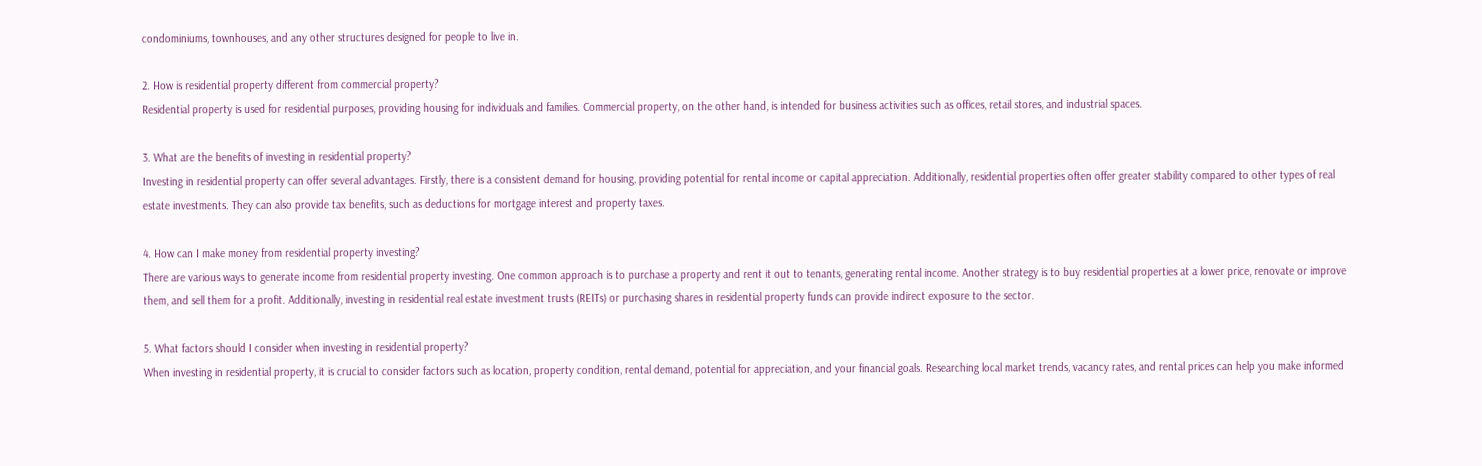condominiums, townhouses, and any other structures designed for people to live in.

2. How is residential property different from commercial property?
Residential property is used for residential purposes, providing housing for individuals and families. Commercial property, on the other hand, is intended for business activities such as offices, retail stores, and industrial spaces.

3. What are the benefits of investing in residential property?
Investing in residential property can offer several advantages. Firstly, there is a consistent demand for housing, providing potential for rental income or capital appreciation. Additionally, residential properties often offer greater stability compared to other types of real estate investments. They can also provide tax benefits, such as deductions for mortgage interest and property taxes.

4. How can I make money from residential property investing?
There are various ways to generate income from residential property investing. One common approach is to purchase a property and rent it out to tenants, generating rental income. Another strategy is to buy residential properties at a lower price, renovate or improve them, and sell them for a profit. Additionally, investing in residential real estate investment trusts (REITs) or purchasing shares in residential property funds can provide indirect exposure to the sector.

5. What factors should I consider when investing in residential property?
When investing in residential property, it is crucial to consider factors such as location, property condition, rental demand, potential for appreciation, and your financial goals. Researching local market trends, vacancy rates, and rental prices can help you make informed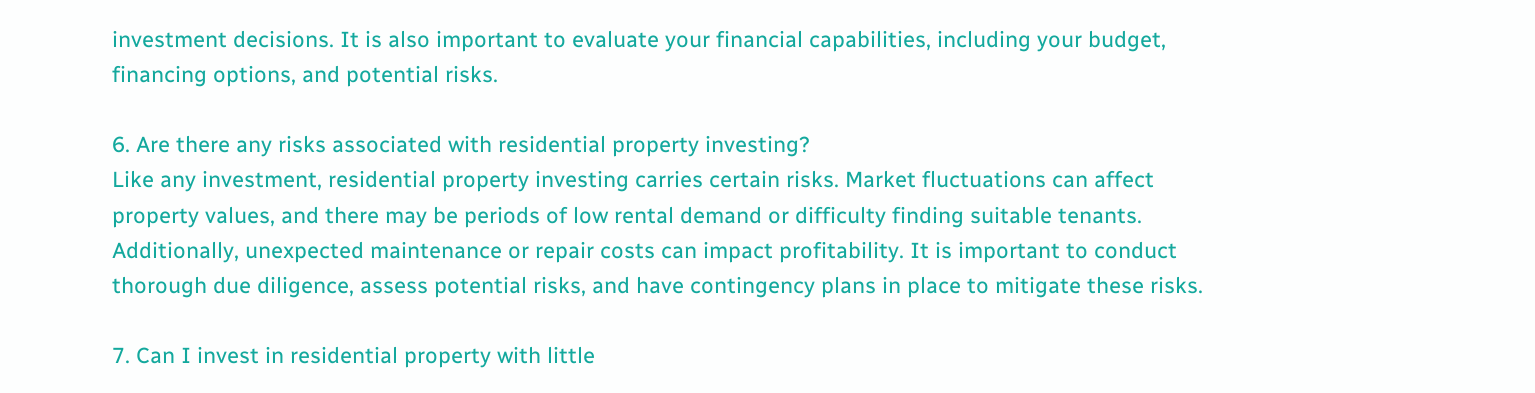investment decisions. It is also important to evaluate your financial capabilities, including your budget, financing options, and potential risks.

6. Are there any risks associated with residential property investing?
Like any investment, residential property investing carries certain risks. Market fluctuations can affect property values, and there may be periods of low rental demand or difficulty finding suitable tenants. Additionally, unexpected maintenance or repair costs can impact profitability. It is important to conduct thorough due diligence, assess potential risks, and have contingency plans in place to mitigate these risks.

7. Can I invest in residential property with little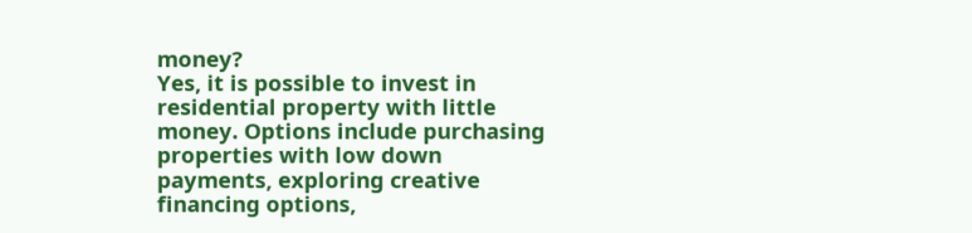money?
Yes, it is possible to invest in residential property with little money. Options include purchasing properties with low down payments, exploring creative financing options,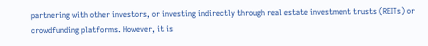partnering with other investors, or investing indirectly through real estate investment trusts (REITs) or crowdfunding platforms. However, it is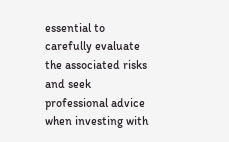essential to carefully evaluate the associated risks and seek professional advice when investing with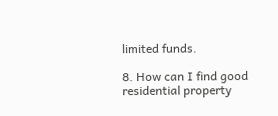limited funds.

8. How can I find good residential property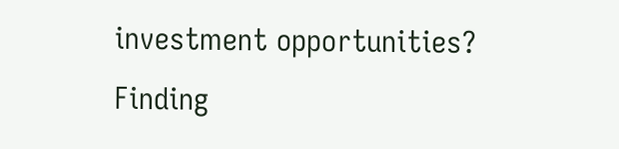investment opportunities?
Finding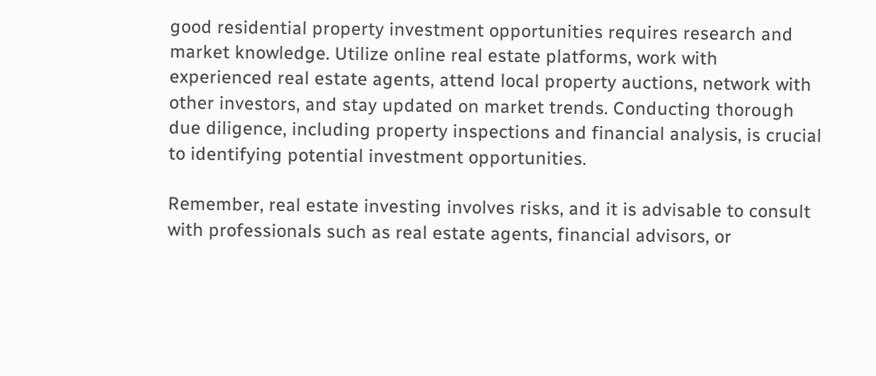good residential property investment opportunities requires research and market knowledge. Utilize online real estate platforms, work with experienced real estate agents, attend local property auctions, network with other investors, and stay updated on market trends. Conducting thorough due diligence, including property inspections and financial analysis, is crucial to identifying potential investment opportunities.

Remember, real estate investing involves risks, and it is advisable to consult with professionals such as real estate agents, financial advisors, or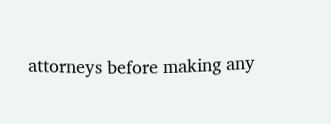attorneys before making any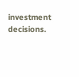investment decisions.